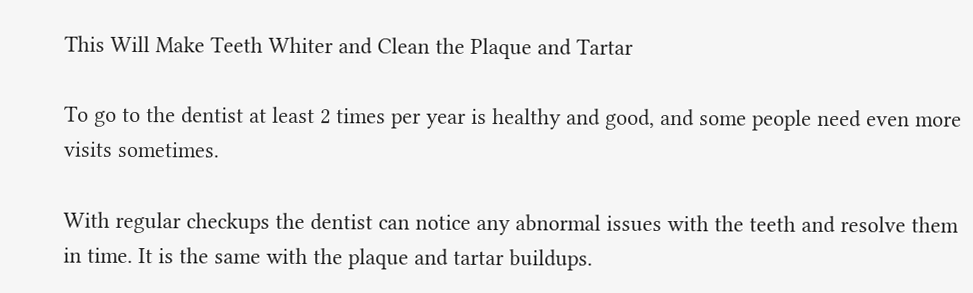This Will Make Teeth Whiter and Clean the Plaque and Tartar

To go to the dentist at least 2 times per year is healthy and good, and some people need even more visits sometimes.

With regular checkups the dentist can notice any abnormal issues with the teeth and resolve them in time. It is the same with the plaque and tartar buildups.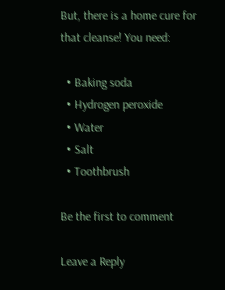But, there is a home cure for that cleanse! You need:

  • Baking soda
  • Hydrogen peroxide
  • Water
  • Salt
  • Toothbrush

Be the first to comment

Leave a Reply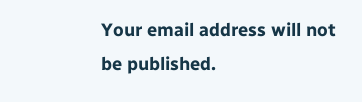Your email address will not be published.